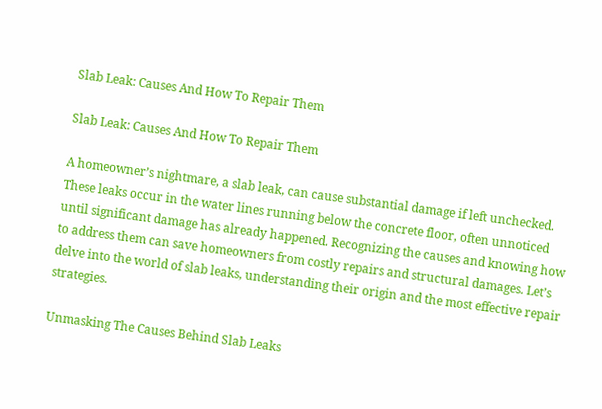Slab Leak: Causes And How To Repair Them

Slab Leak: Causes And How To Repair Them

A homeowner’s nightmare, a slab leak, can cause substantial damage if left unchecked. These leaks occur in the water lines running below the concrete floor, often unnoticed until significant damage has already happened. Recognizing the causes and knowing how to address them can save homeowners from costly repairs and structural damages. Let’s delve into the world of slab leaks, understanding their origin and the most effective repair strategies.

Unmasking The Causes Behind Slab Leaks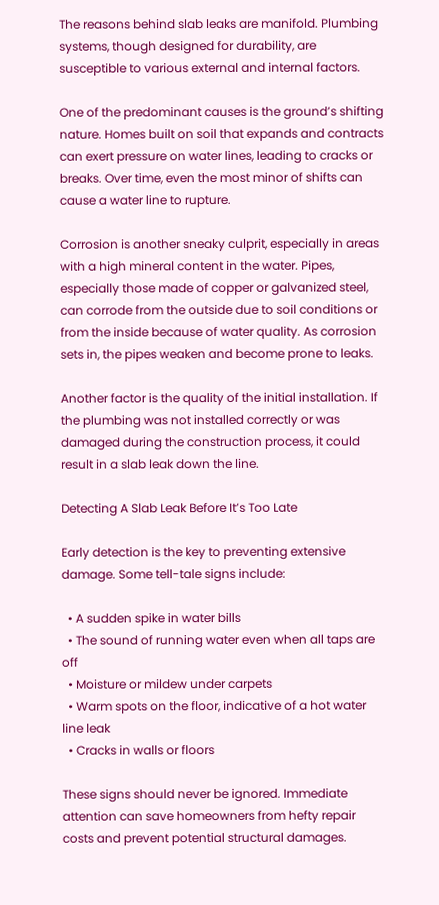The reasons behind slab leaks are manifold. Plumbing systems, though designed for durability, are susceptible to various external and internal factors.

One of the predominant causes is the ground’s shifting nature. Homes built on soil that expands and contracts can exert pressure on water lines, leading to cracks or breaks. Over time, even the most minor of shifts can cause a water line to rupture.

Corrosion is another sneaky culprit, especially in areas with a high mineral content in the water. Pipes, especially those made of copper or galvanized steel, can corrode from the outside due to soil conditions or from the inside because of water quality. As corrosion sets in, the pipes weaken and become prone to leaks.

Another factor is the quality of the initial installation. If the plumbing was not installed correctly or was damaged during the construction process, it could result in a slab leak down the line.

Detecting A Slab Leak Before It’s Too Late

Early detection is the key to preventing extensive damage. Some tell-tale signs include:

  • A sudden spike in water bills
  • The sound of running water even when all taps are off
  • Moisture or mildew under carpets
  • Warm spots on the floor, indicative of a hot water line leak
  • Cracks in walls or floors

These signs should never be ignored. Immediate attention can save homeowners from hefty repair costs and prevent potential structural damages.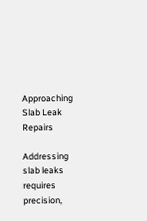Approaching Slab Leak Repairs

Addressing slab leaks requires precision,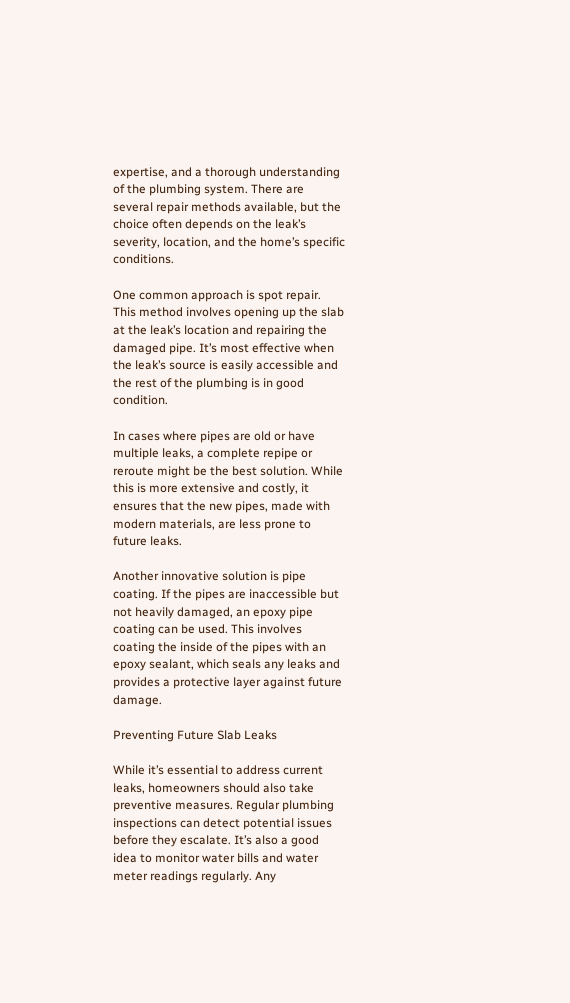expertise, and a thorough understanding of the plumbing system. There are several repair methods available, but the choice often depends on the leak’s severity, location, and the home’s specific conditions.

One common approach is spot repair. This method involves opening up the slab at the leak’s location and repairing the damaged pipe. It’s most effective when the leak’s source is easily accessible and the rest of the plumbing is in good condition.

In cases where pipes are old or have multiple leaks, a complete repipe or reroute might be the best solution. While this is more extensive and costly, it ensures that the new pipes, made with modern materials, are less prone to future leaks.

Another innovative solution is pipe coating. If the pipes are inaccessible but not heavily damaged, an epoxy pipe coating can be used. This involves coating the inside of the pipes with an epoxy sealant, which seals any leaks and provides a protective layer against future damage.

Preventing Future Slab Leaks

While it’s essential to address current leaks, homeowners should also take preventive measures. Regular plumbing inspections can detect potential issues before they escalate. It’s also a good idea to monitor water bills and water meter readings regularly. Any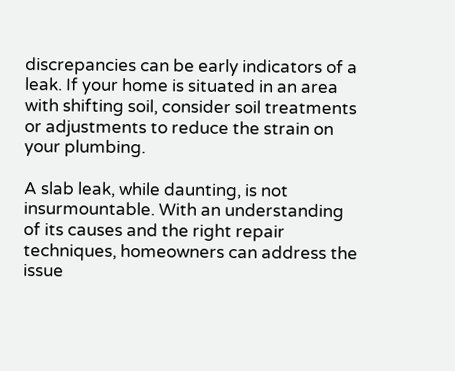discrepancies can be early indicators of a leak. If your home is situated in an area with shifting soil, consider soil treatments or adjustments to reduce the strain on your plumbing.

A slab leak, while daunting, is not insurmountable. With an understanding of its causes and the right repair techniques, homeowners can address the issue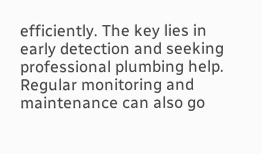efficiently. The key lies in early detection and seeking professional plumbing help. Regular monitoring and maintenance can also go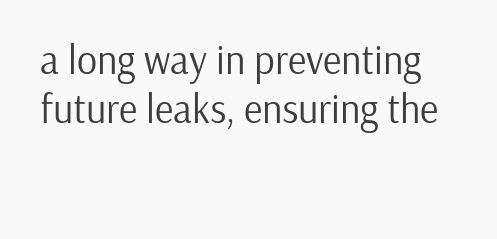a long way in preventing future leaks, ensuring the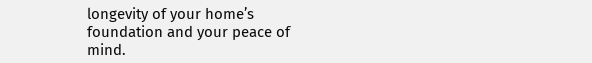longevity of your home’s foundation and your peace of mind.